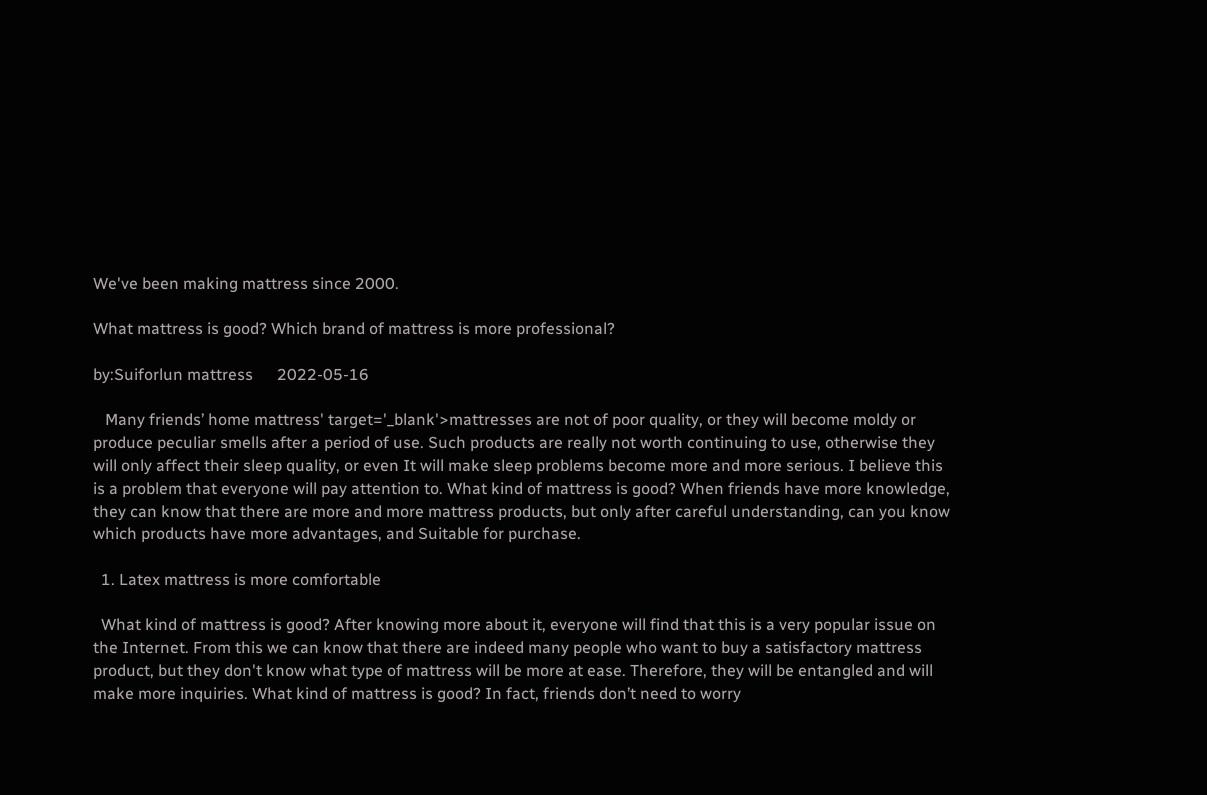We've been making mattress since 2000.

What mattress is good? Which brand of mattress is more professional?

by:Suiforlun mattress      2022-05-16

   Many friends’ home mattress' target='_blank'>mattresses are not of poor quality, or they will become moldy or produce peculiar smells after a period of use. Such products are really not worth continuing to use, otherwise they will only affect their sleep quality, or even It will make sleep problems become more and more serious. I believe this is a problem that everyone will pay attention to. What kind of mattress is good? When friends have more knowledge, they can know that there are more and more mattress products, but only after careful understanding, can you know which products have more advantages, and Suitable for purchase.

  1. Latex mattress is more comfortable

  What kind of mattress is good? After knowing more about it, everyone will find that this is a very popular issue on the Internet. From this we can know that there are indeed many people who want to buy a satisfactory mattress product, but they don't know what type of mattress will be more at ease. Therefore, they will be entangled and will make more inquiries. What kind of mattress is good? In fact, friends don’t need to worry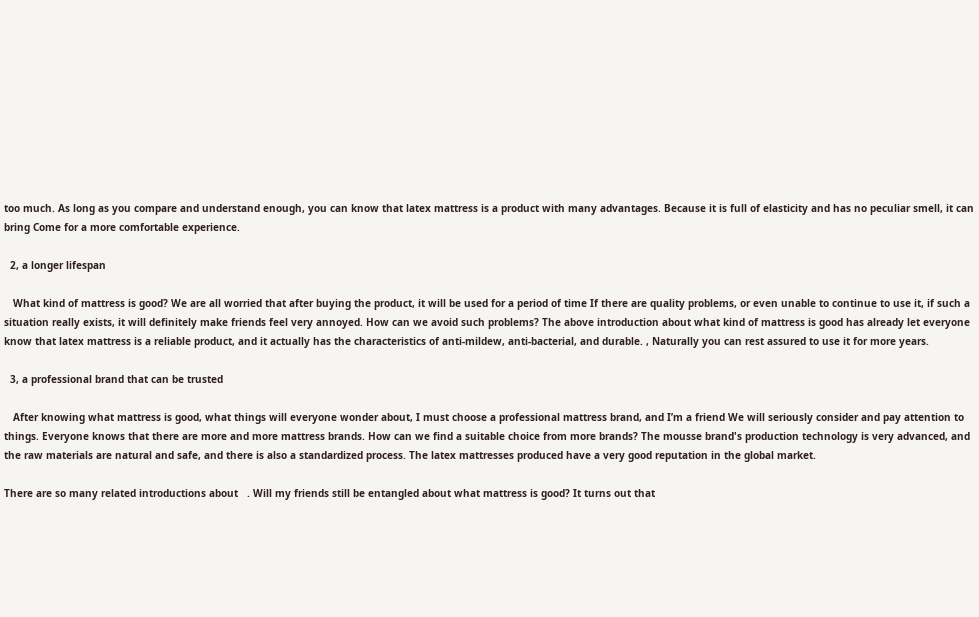too much. As long as you compare and understand enough, you can know that latex mattress is a product with many advantages. Because it is full of elasticity and has no peculiar smell, it can bring Come for a more comfortable experience.

  2, a longer lifespan

   What kind of mattress is good? We are all worried that after buying the product, it will be used for a period of time If there are quality problems, or even unable to continue to use it, if such a situation really exists, it will definitely make friends feel very annoyed. How can we avoid such problems? The above introduction about what kind of mattress is good has already let everyone know that latex mattress is a reliable product, and it actually has the characteristics of anti-mildew, anti-bacterial, and durable. , Naturally you can rest assured to use it for more years.

  3, a professional brand that can be trusted

   After knowing what mattress is good, what things will everyone wonder about, I must choose a professional mattress brand, and I’m a friend We will seriously consider and pay attention to things. Everyone knows that there are more and more mattress brands. How can we find a suitable choice from more brands? The mousse brand's production technology is very advanced, and the raw materials are natural and safe, and there is also a standardized process. The latex mattresses produced have a very good reputation in the global market.

There are so many related introductions about   . Will my friends still be entangled about what mattress is good? It turns out that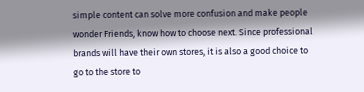simple content can solve more confusion and make people wonder Friends, know how to choose next. Since professional brands will have their own stores, it is also a good choice to go to the store to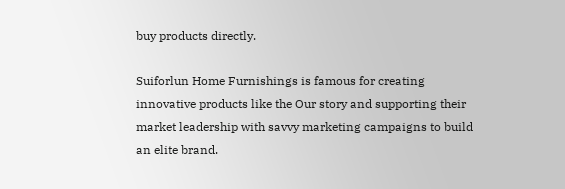buy products directly.

Suiforlun Home Furnishings is famous for creating innovative products like the Our story and supporting their market leadership with savvy marketing campaigns to build an elite brand.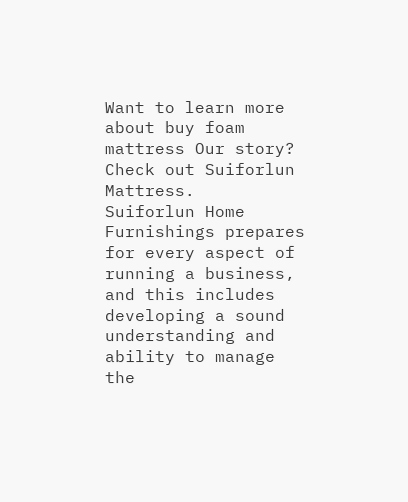Want to learn more about buy foam mattress Our story? Check out Suiforlun Mattress.
Suiforlun Home Furnishings prepares for every aspect of running a business, and this includes developing a sound understanding and ability to manage the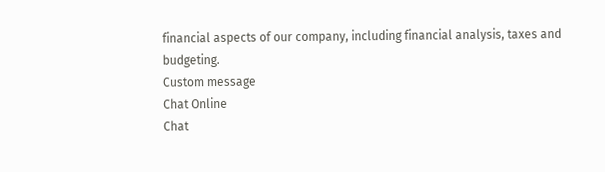financial aspects of our company, including financial analysis, taxes and budgeting.
Custom message
Chat Online
Chat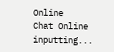Online
Chat Online inputting...